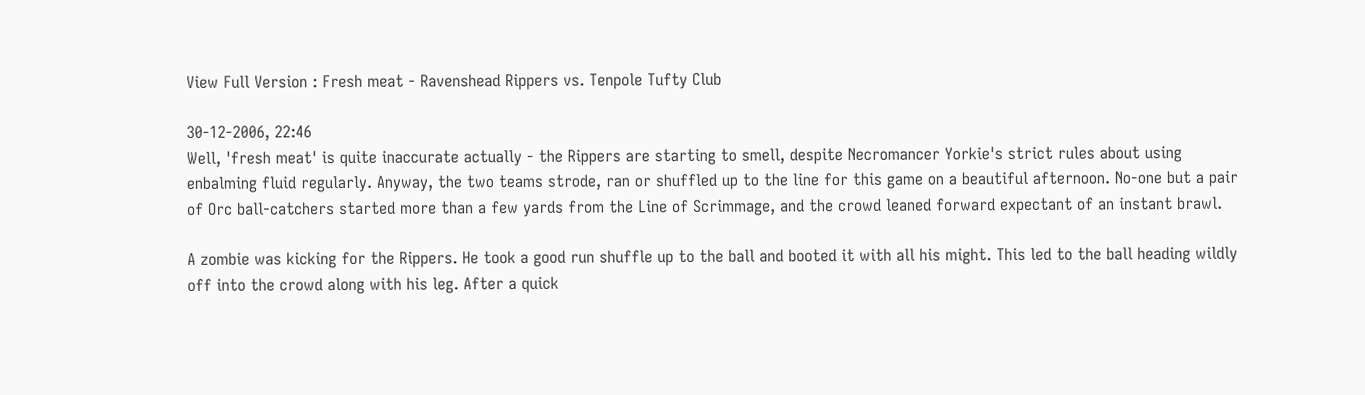View Full Version : Fresh meat - Ravenshead Rippers vs. Tenpole Tufty Club

30-12-2006, 22:46
Well, 'fresh meat' is quite inaccurate actually - the Rippers are starting to smell, despite Necromancer Yorkie's strict rules about using enbalming fluid regularly. Anyway, the two teams strode, ran or shuffled up to the line for this game on a beautiful afternoon. No-one but a pair of Orc ball-catchers started more than a few yards from the Line of Scrimmage, and the crowd leaned forward expectant of an instant brawl.

A zombie was kicking for the Rippers. He took a good run shuffle up to the ball and booted it with all his might. This led to the ball heading wildly off into the crowd along with his leg. After a quick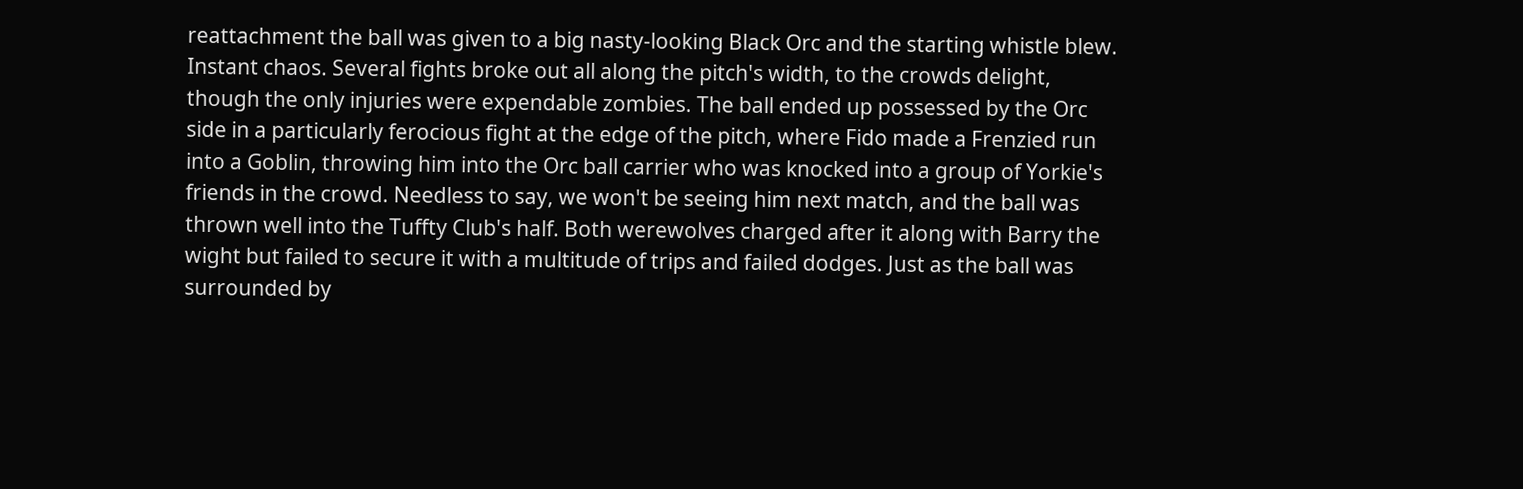reattachment the ball was given to a big nasty-looking Black Orc and the starting whistle blew. Instant chaos. Several fights broke out all along the pitch's width, to the crowds delight, though the only injuries were expendable zombies. The ball ended up possessed by the Orc side in a particularly ferocious fight at the edge of the pitch, where Fido made a Frenzied run into a Goblin, throwing him into the Orc ball carrier who was knocked into a group of Yorkie's friends in the crowd. Needless to say, we won't be seeing him next match, and the ball was thrown well into the Tuffty Club's half. Both werewolves charged after it along with Barry the wight but failed to secure it with a multitude of trips and failed dodges. Just as the ball was surrounded by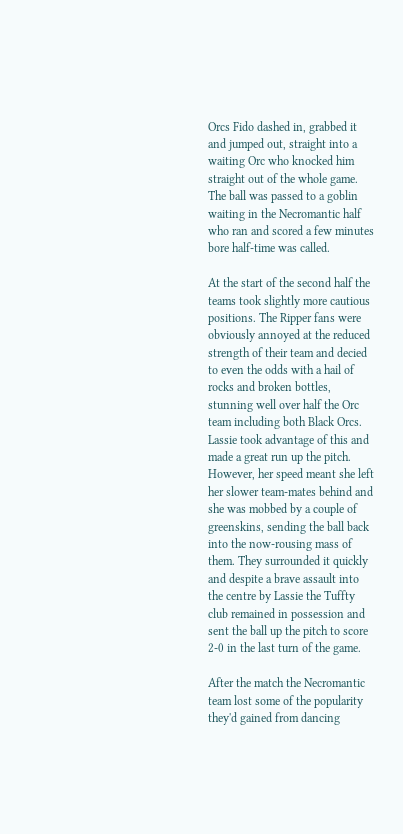Orcs Fido dashed in, grabbed it and jumped out, straight into a waiting Orc who knocked him straight out of the whole game. The ball was passed to a goblin waiting in the Necromantic half who ran and scored a few minutes bore half-time was called.

At the start of the second half the teams took slightly more cautious positions. The Ripper fans were obviously annoyed at the reduced strength of their team and decied to even the odds with a hail of rocks and broken bottles, stunning well over half the Orc team including both Black Orcs. Lassie took advantage of this and made a great run up the pitch. However, her speed meant she left her slower team-mates behind and she was mobbed by a couple of greenskins, sending the ball back into the now-rousing mass of them. They surrounded it quickly and despite a brave assault into the centre by Lassie the Tuffty club remained in possession and sent the ball up the pitch to score 2-0 in the last turn of the game.

After the match the Necromantic team lost some of the popularity they'd gained from dancing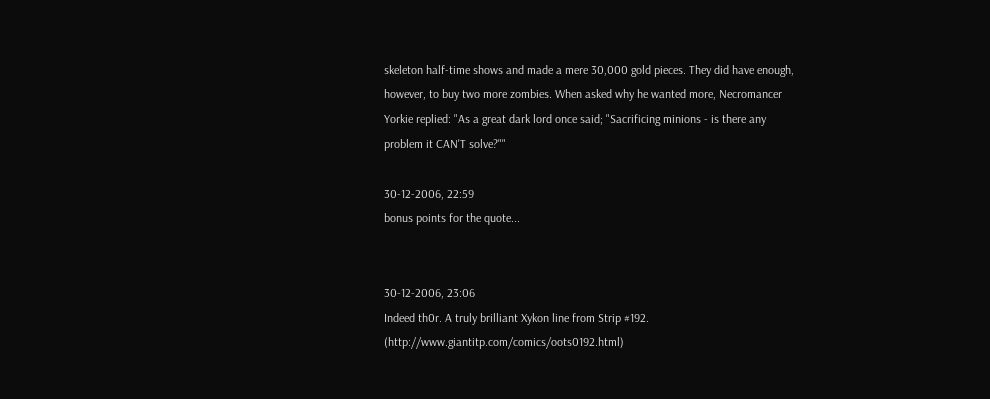skeleton half-time shows and made a mere 30,000 gold pieces. They did have enough, however, to buy two more zombies. When asked why he wanted more, Necromancer Yorkie replied: "As a great dark lord once said; "Sacrificing minions - is there any problem it CAN'T solve?""

30-12-2006, 22:59
bonus points for the quote...


30-12-2006, 23:06
Indeed th0r. A truly brilliant Xykon line from Strip #192. (http://www.giantitp.com/comics/oots0192.html)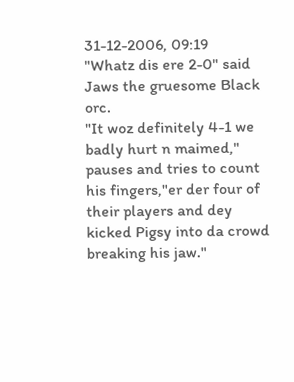31-12-2006, 09:19
"Whatz dis ere 2-0" said Jaws the gruesome Black orc.
"It woz definitely 4-1 we badly hurt n maimed," pauses and tries to count his fingers,"er der four of their players and dey kicked Pigsy into da crowd breaking his jaw."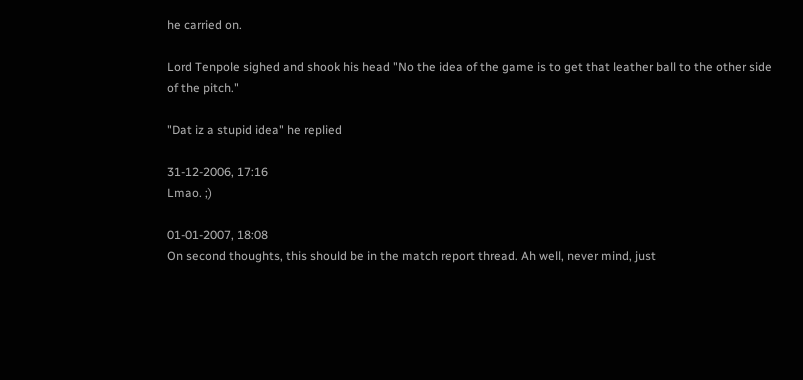he carried on.

Lord Tenpole sighed and shook his head "No the idea of the game is to get that leather ball to the other side of the pitch."

"Dat iz a stupid idea" he replied

31-12-2006, 17:16
Lmao. ;)

01-01-2007, 18:08
On second thoughts, this should be in the match report thread. Ah well, never mind, just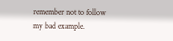remember not to follow my bad example.